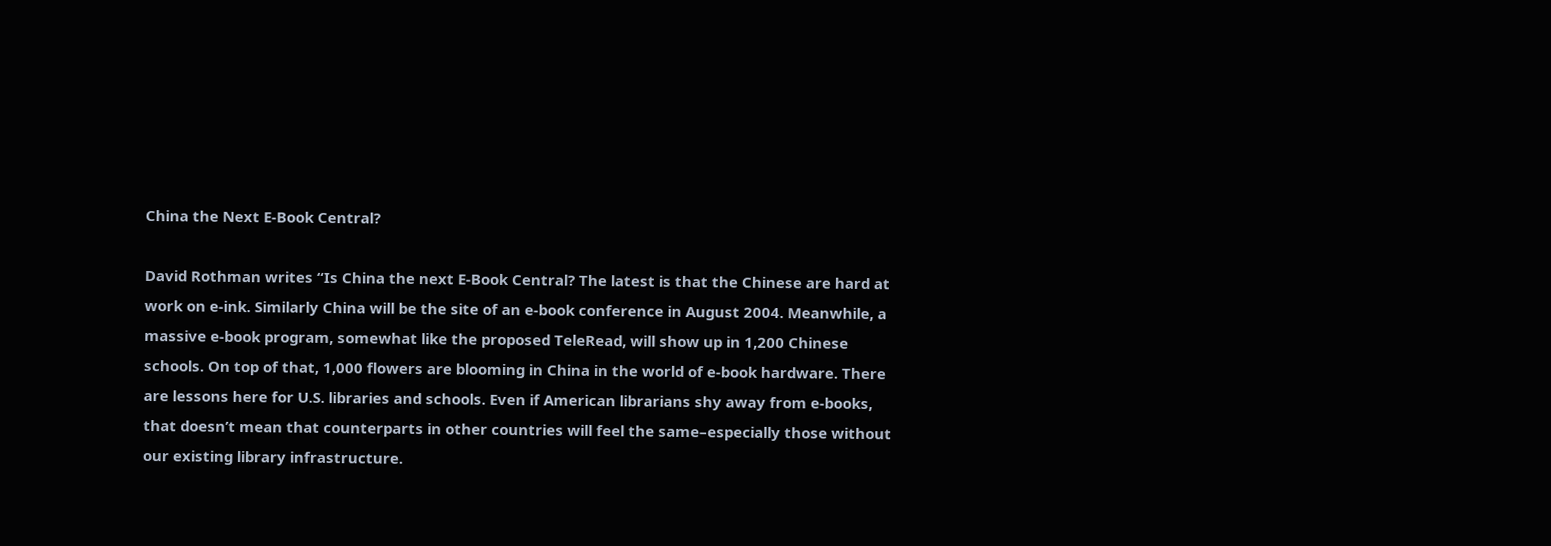China the Next E-Book Central?

David Rothman writes “Is China the next E-Book Central? The latest is that the Chinese are hard at work on e-ink. Similarly China will be the site of an e-book conference in August 2004. Meanwhile, a massive e-book program, somewhat like the proposed TeleRead, will show up in 1,200 Chinese schools. On top of that, 1,000 flowers are blooming in China in the world of e-book hardware. There are lessons here for U.S. libraries and schools. Even if American librarians shy away from e-books, that doesn’t mean that counterparts in other countries will feel the same–especially those without our existing library infrastructure.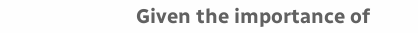Given the importance of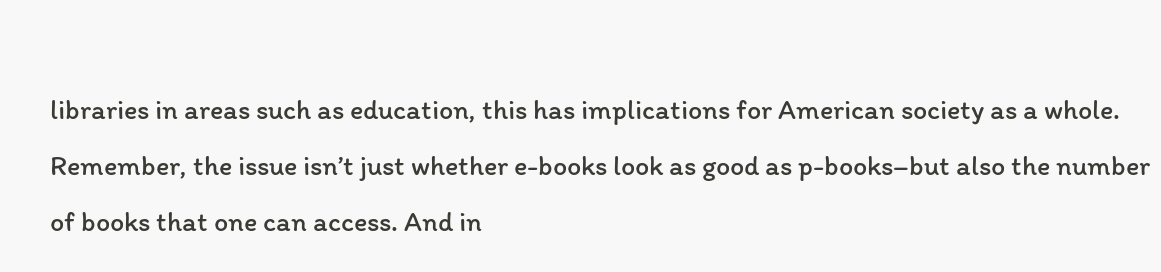libraries in areas such as education, this has implications for American society as a whole. Remember, the issue isn’t just whether e-books look as good as p-books–but also the number of books that one can access. And in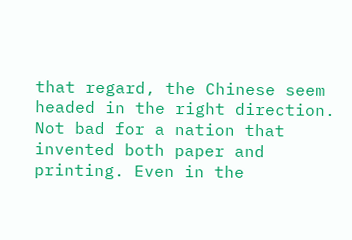that regard, the Chinese seem headed in the right direction. Not bad for a nation that invented both paper and printing. Even in the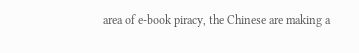area of e-book piracy, the Chinese are making a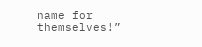name for themselves!”